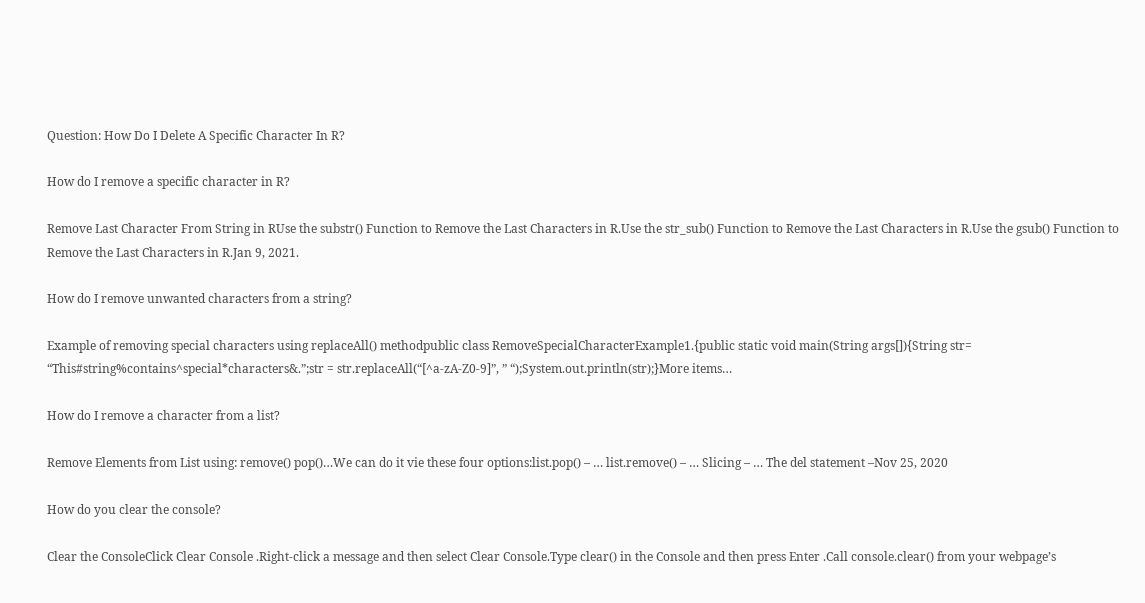Question: How Do I Delete A Specific Character In R?

How do I remove a specific character in R?

Remove Last Character From String in RUse the substr() Function to Remove the Last Characters in R.Use the str_sub() Function to Remove the Last Characters in R.Use the gsub() Function to Remove the Last Characters in R.Jan 9, 2021.

How do I remove unwanted characters from a string?

Example of removing special characters using replaceAll() methodpublic class RemoveSpecialCharacterExample1.{public static void main(String args[]){String str= “This#string%contains^special*characters&.”;str = str.replaceAll(“[^a-zA-Z0-9]”, ” “);System.out.println(str);}More items…

How do I remove a character from a list?

Remove Elements from List using: remove() pop()…We can do it vie these four options:list.pop() – … list.remove() – … Slicing – … The del statement –Nov 25, 2020

How do you clear the console?

Clear the ConsoleClick Clear Console .Right-click a message and then select Clear Console.Type clear() in the Console and then press Enter .Call console.clear() from your webpage’s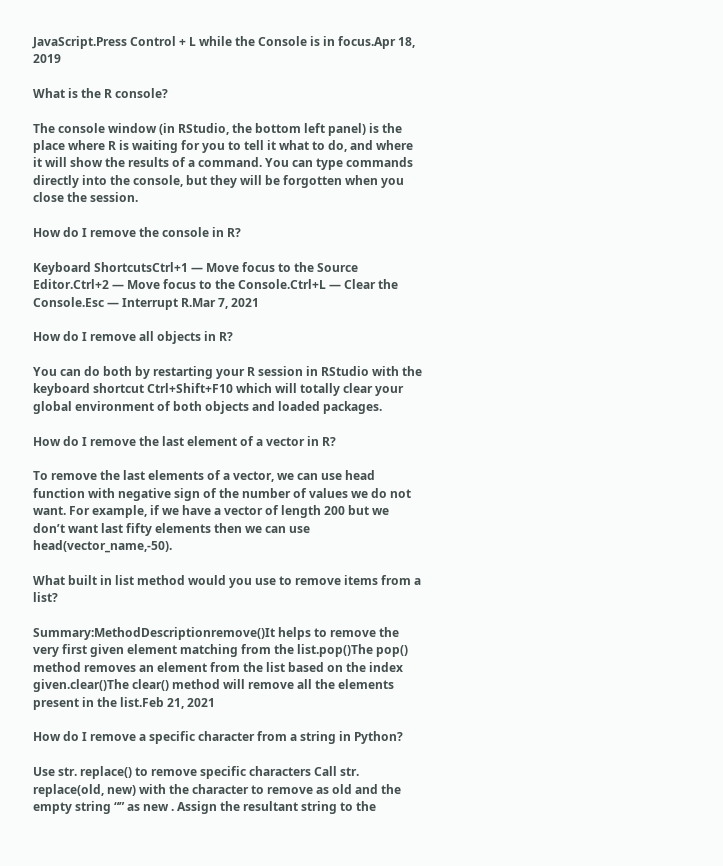JavaScript.Press Control + L while the Console is in focus.Apr 18, 2019

What is the R console?

The console window (in RStudio, the bottom left panel) is the place where R is waiting for you to tell it what to do, and where it will show the results of a command. You can type commands directly into the console, but they will be forgotten when you close the session.

How do I remove the console in R?

Keyboard ShortcutsCtrl+1 — Move focus to the Source Editor.Ctrl+2 — Move focus to the Console.Ctrl+L — Clear the Console.Esc — Interrupt R.Mar 7, 2021

How do I remove all objects in R?

You can do both by restarting your R session in RStudio with the keyboard shortcut Ctrl+Shift+F10 which will totally clear your global environment of both objects and loaded packages.

How do I remove the last element of a vector in R?

To remove the last elements of a vector, we can use head function with negative sign of the number of values we do not want. For example, if we have a vector of length 200 but we don’t want last fifty elements then we can use head(vector_name,-50).

What built in list method would you use to remove items from a list?

Summary:MethodDescriptionremove()It helps to remove the very first given element matching from the list.pop()The pop() method removes an element from the list based on the index given.clear()The clear() method will remove all the elements present in the list.Feb 21, 2021

How do I remove a specific character from a string in Python?

Use str. replace() to remove specific characters Call str. replace(old, new) with the character to remove as old and the empty string “” as new . Assign the resultant string to the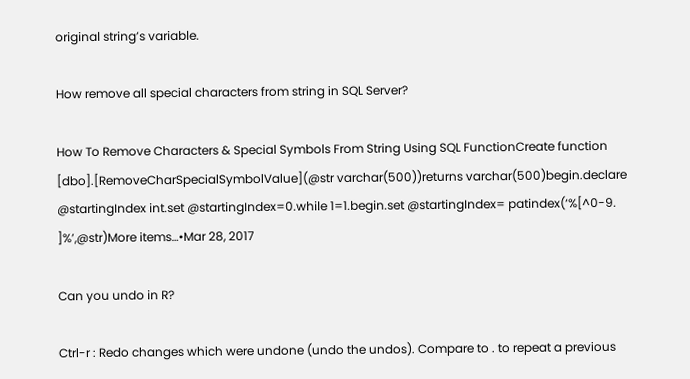original string’s variable.

How remove all special characters from string in SQL Server?

How To Remove Characters & Special Symbols From String Using SQL FunctionCreate function [dbo].[RemoveCharSpecialSymbolValue](@str varchar(500))returns varchar(500)begin.declare @startingIndex int.set @startingIndex=0.while 1=1.begin.set @startingIndex= patindex(‘%[^0-9. ]%’,@str)More items…•Mar 28, 2017

Can you undo in R?

Ctrl-r : Redo changes which were undone (undo the undos). Compare to . to repeat a previous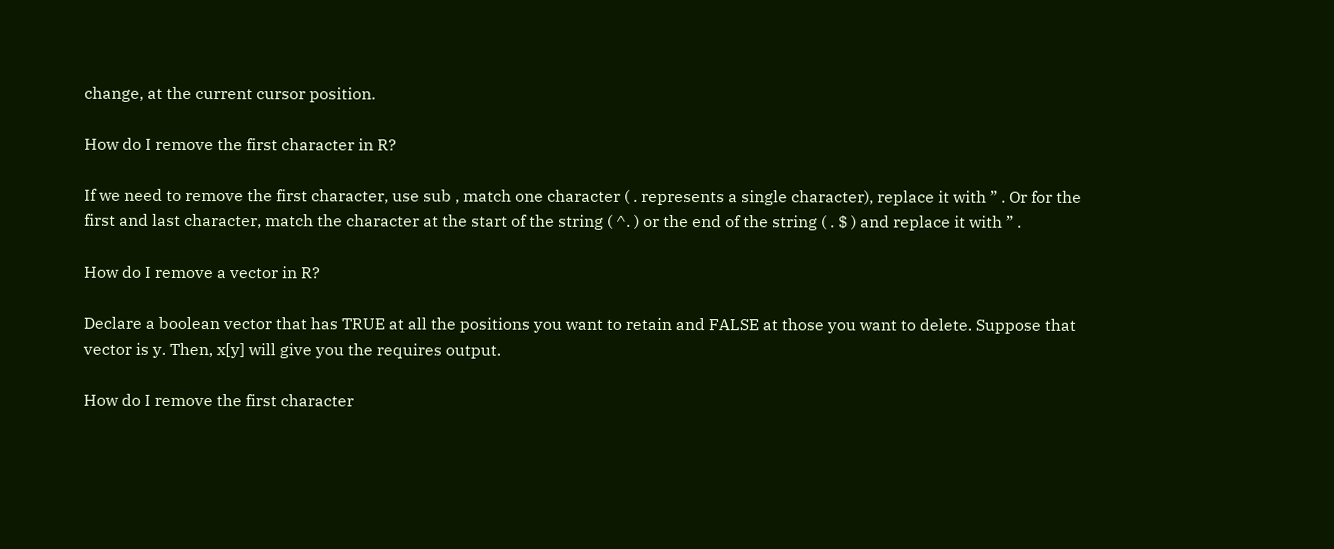change, at the current cursor position.

How do I remove the first character in R?

If we need to remove the first character, use sub , match one character ( . represents a single character), replace it with ” . Or for the first and last character, match the character at the start of the string ( ^. ) or the end of the string ( . $ ) and replace it with ” .

How do I remove a vector in R?

Declare a boolean vector that has TRUE at all the positions you want to retain and FALSE at those you want to delete. Suppose that vector is y. Then, x[y] will give you the requires output.

How do I remove the first character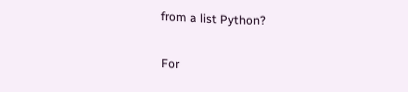from a list Python?

For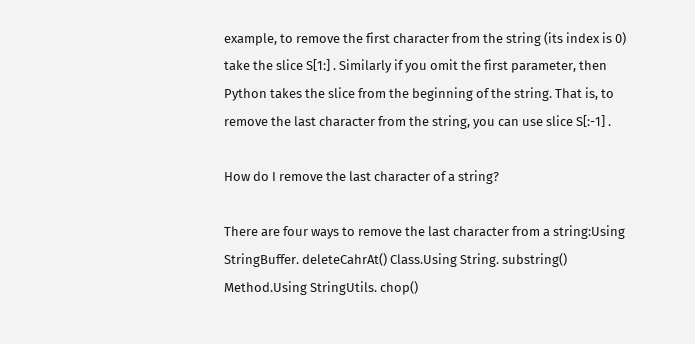example, to remove the first character from the string (its index is 0) take the slice S[1:] . Similarly if you omit the first parameter, then Python takes the slice from the beginning of the string. That is, to remove the last character from the string, you can use slice S[:-1] .

How do I remove the last character of a string?

There are four ways to remove the last character from a string:Using StringBuffer. deleteCahrAt() Class.Using String. substring() Method.Using StringUtils. chop()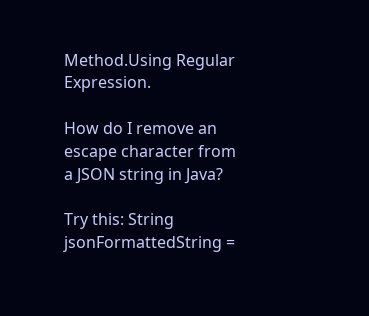Method.Using Regular Expression.

How do I remove an escape character from a JSON string in Java?

Try this: String jsonFormattedString =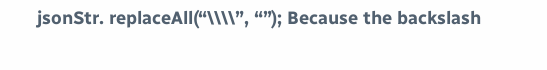jsonStr. replaceAll(“\\\\”, “”); Because the backslash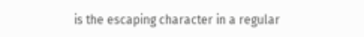is the escaping character in a regular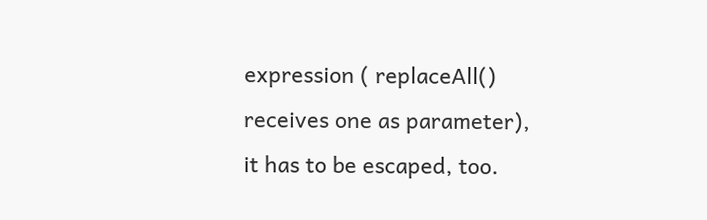expression ( replaceAll() receives one as parameter), it has to be escaped, too.